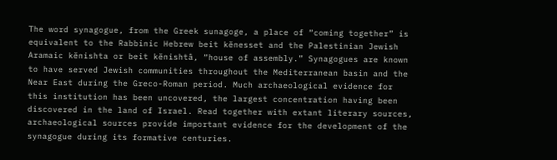The word synagogue, from the Greek sunagoge, a place of “coming together” is equivalent to the Rabbinic Hebrew beit kĕnesset and the Palestinian Jewish Aramaic kĕnishta or beit kĕnishtâ, “house of assembly.” Synagogues are known to have served Jewish communities throughout the Mediterranean basin and the Near East during the Greco-Roman period. Much archaeological evidence for this institution has been uncovered, the largest concentration having been discovered in the land of Israel. Read together with extant literary sources, archaeological sources provide important evidence for the development of the synagogue during its formative centuries.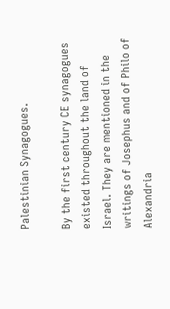Palestinian Synagogues.

By the first century CE synagogues existed throughout the land of Israel. They are mentioned in the writings of Josephus and of Philo of Alexandria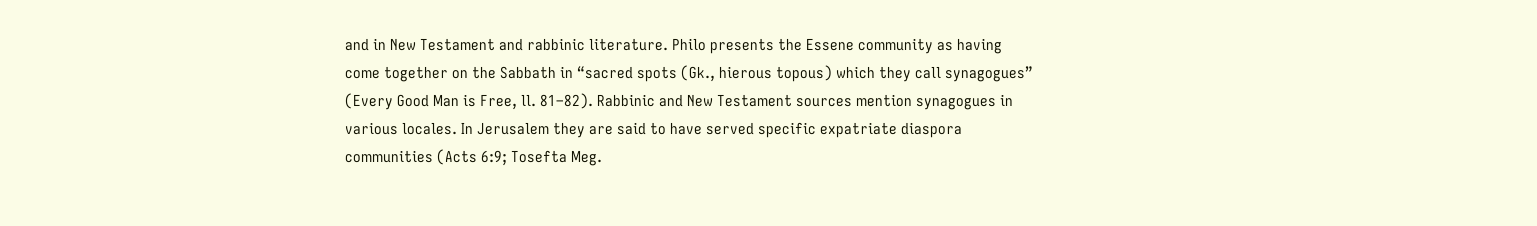and in New Testament and rabbinic literature. Philo presents the Essene community as having come together on the Sabbath in “sacred spots (Gk., hierous topous) which they call synagogues” (Every Good Man is Free, ll. 81–82). Rabbinic and New Testament sources mention synagogues in various locales. In Jerusalem they are said to have served specific expatriate diaspora communities (Acts 6:9; Tosefta Meg.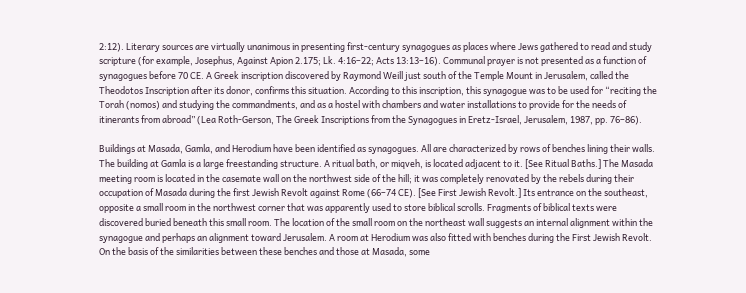2:12). Literary sources are virtually unanimous in presenting first-century synagogues as places where Jews gathered to read and study scripture (for example, Josephus, Against Apion 2.175; Lk. 4:16–22; Acts 13:13–16). Communal prayer is not presented as a function of synagogues before 70 CE. A Greek inscription discovered by Raymond Weill just south of the Temple Mount in Jerusalem, called the Theodotos Inscription after its donor, confirms this situation. According to this inscription, this synagogue was to be used for “reciting the Torah (nomos) and studying the commandments, and as a hostel with chambers and water installations to provide for the needs of itinerants from abroad” (Lea Roth-Gerson, The Greek Inscriptions from the Synagogues in Eretz-Israel, Jerusalem, 1987, pp. 76–86).

Buildings at Masada, Gamla, and Herodium have been identified as synagogues. All are characterized by rows of benches lining their walls. The building at Gamla is a large freestanding structure. A ritual bath, or miqveh, is located adjacent to it. [See Ritual Baths.] The Masada meeting room is located in the casemate wall on the northwest side of the hill; it was completely renovated by the rebels during their occupation of Masada during the first Jewish Revolt against Rome (66–74 CE). [See First Jewish Revolt.] Its entrance on the southeast, opposite a small room in the northwest corner that was apparently used to store biblical scrolls. Fragments of biblical texts were discovered buried beneath this small room. The location of the small room on the northeast wall suggests an internal alignment within the synagogue and perhaps an alignment toward Jerusalem. A room at Herodium was also fitted with benches during the First Jewish Revolt. On the basis of the similarities between these benches and those at Masada, some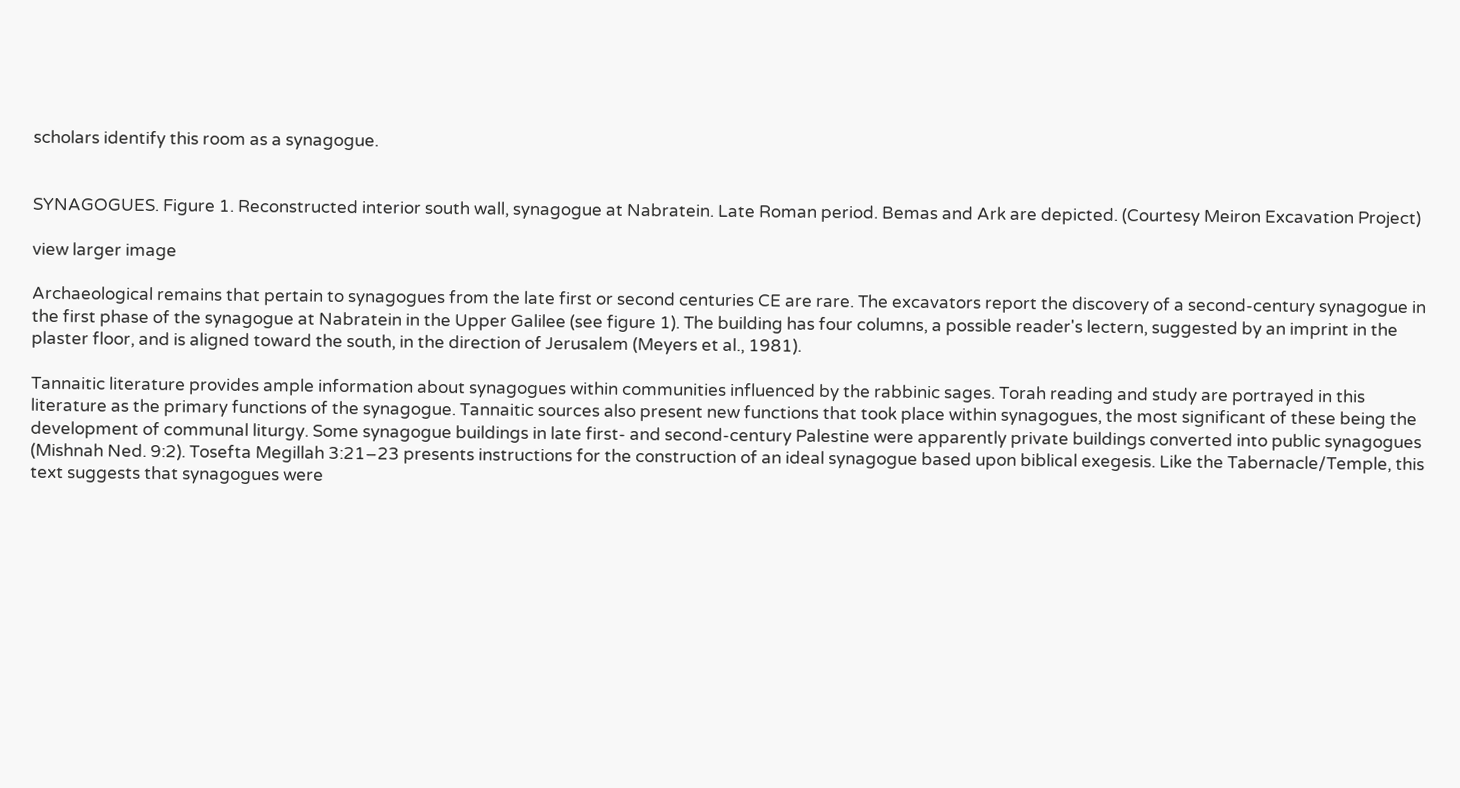scholars identify this room as a synagogue.


SYNAGOGUES. Figure 1. Reconstructed interior south wall, synagogue at Nabratein. Late Roman period. Bemas and Ark are depicted. (Courtesy Meiron Excavation Project)

view larger image

Archaeological remains that pertain to synagogues from the late first or second centuries CE are rare. The excavators report the discovery of a second-century synagogue in the first phase of the synagogue at Nabratein in the Upper Galilee (see figure 1). The building has four columns, a possible reader's lectern, suggested by an imprint in the plaster floor, and is aligned toward the south, in the direction of Jerusalem (Meyers et al., 1981).

Tannaitic literature provides ample information about synagogues within communities influenced by the rabbinic sages. Torah reading and study are portrayed in this literature as the primary functions of the synagogue. Tannaitic sources also present new functions that took place within synagogues, the most significant of these being the development of communal liturgy. Some synagogue buildings in late first- and second-century Palestine were apparently private buildings converted into public synagogues (Mishnah Ned. 9:2). Tosefta Megillah 3:21–23 presents instructions for the construction of an ideal synagogue based upon biblical exegesis. Like the Tabernacle/Temple, this text suggests that synagogues were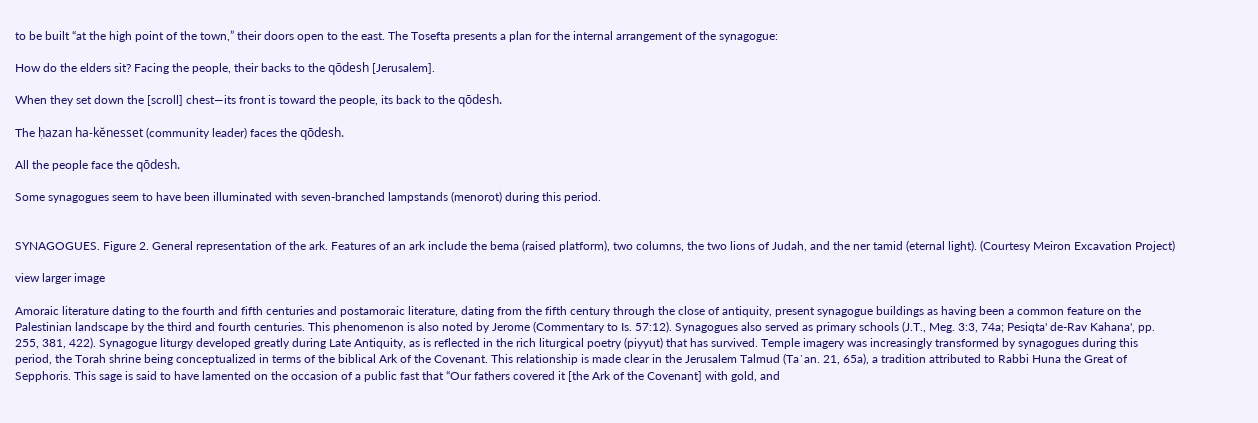to be built “at the high point of the town,” their doors open to the east. The Tosefta presents a plan for the internal arrangement of the synagogue:

How do the elders sit? Facing the people, their backs to the qōdesh [Jerusalem].

When they set down the [scroll] chest—its front is toward the people, its back to the qōdesh.

The ḥazan ha-kĕnesset (community leader) faces the qōdesh.

All the people face the qōdesh.

Some synagogues seem to have been illuminated with seven-branched lampstands (menorot) during this period.


SYNAGOGUES. Figure 2. General representation of the ark. Features of an ark include the bema (raised platform), two columns, the two lions of Judah, and the ner tamid (eternal light). (Courtesy Meiron Excavation Project)

view larger image

Amoraic literature dating to the fourth and fifth centuries and postamoraic literature, dating from the fifth century through the close of antiquity, present synagogue buildings as having been a common feature on the Palestinian landscape by the third and fourth centuries. This phenomenon is also noted by Jerome (Commentary to Is. 57:12). Synagogues also served as primary schools (J.T., Meg. 3:3, 74a; Pesiqta' de-Rav Kahana', pp. 255, 381, 422). Synagogue liturgy developed greatly during Late Antiquity, as is reflected in the rich liturgical poetry (piyyut) that has survived. Temple imagery was increasingly transformed by synagogues during this period, the Torah shrine being conceptualized in terms of the biblical Ark of the Covenant. This relationship is made clear in the Jerusalem Talmud (Ta῾an. 21, 65a), a tradition attributed to Rabbi Huna the Great of Sepphoris. This sage is said to have lamented on the occasion of a public fast that “Our fathers covered it [the Ark of the Covenant] with gold, and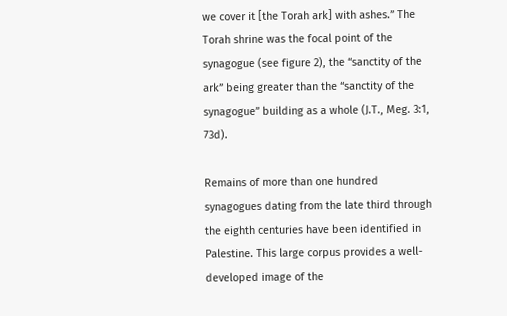we cover it [the Torah ark] with ashes.” The Torah shrine was the focal point of the synagogue (see figure 2), the “sanctity of the ark” being greater than the “sanctity of the synagogue” building as a whole (J.T., Meg. 3:1, 73d).

Remains of more than one hundred synagogues dating from the late third through the eighth centuries have been identified in Palestine. This large corpus provides a well-developed image of the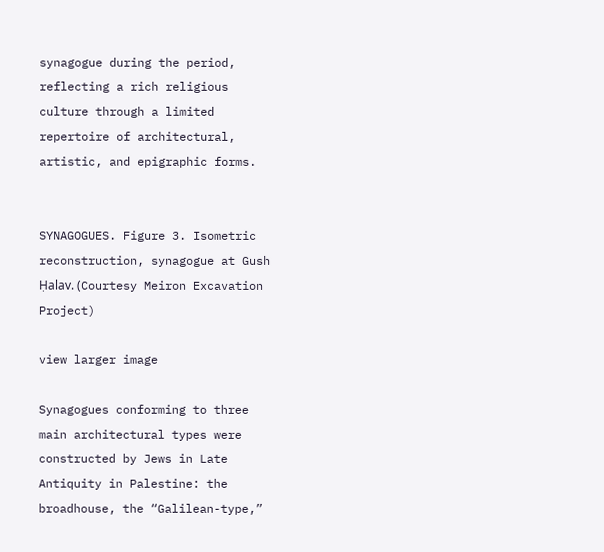synagogue during the period, reflecting a rich religious culture through a limited repertoire of architectural, artistic, and epigraphic forms.


SYNAGOGUES. Figure 3. Isometric reconstruction, synagogue at Gush Ḥalav. (Courtesy Meiron Excavation Project)

view larger image

Synagogues conforming to three main architectural types were constructed by Jews in Late Antiquity in Palestine: the broadhouse, the “Galilean-type,”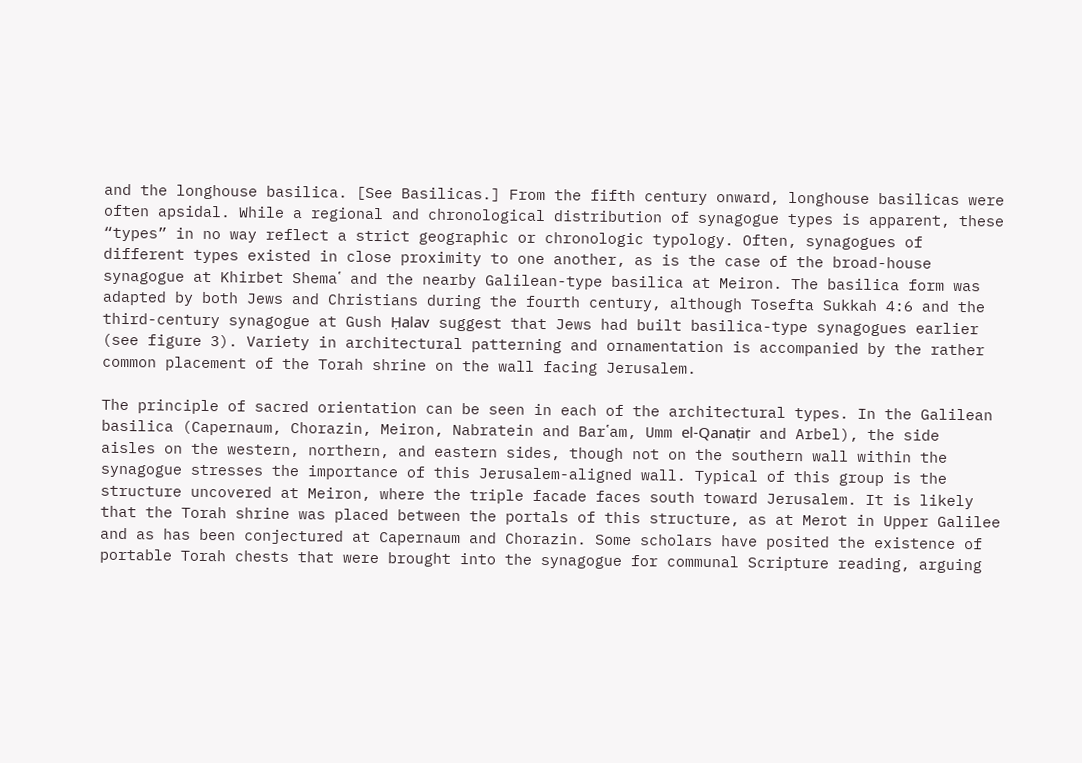and the longhouse basilica. [See Basilicas.] From the fifth century onward, longhouse basilicas were often apsidal. While a regional and chronological distribution of synagogue types is apparent, these “types” in no way reflect a strict geographic or chronologic typology. Often, synagogues of different types existed in close proximity to one another, as is the case of the broad-house synagogue at Khirbet Shema῾ and the nearby Galilean-type basilica at Meiron. The basilica form was adapted by both Jews and Christians during the fourth century, although Tosefta Sukkah 4:6 and the third-century synagogue at Gush Ḥalav suggest that Jews had built basilica-type synagogues earlier (see figure 3). Variety in architectural patterning and ornamentation is accompanied by the rather common placement of the Torah shrine on the wall facing Jerusalem.

The principle of sacred orientation can be seen in each of the architectural types. In the Galilean basilica (Capernaum, Chorazin, Meiron, Nabratein and Bar῾am, Umm el-Qanaṭir and Arbel), the side aisles on the western, northern, and eastern sides, though not on the southern wall within the synagogue stresses the importance of this Jerusalem-aligned wall. Typical of this group is the structure uncovered at Meiron, where the triple facade faces south toward Jerusalem. It is likely that the Torah shrine was placed between the portals of this structure, as at Merot in Upper Galilee and as has been conjectured at Capernaum and Chorazin. Some scholars have posited the existence of portable Torah chests that were brought into the synagogue for communal Scripture reading, arguing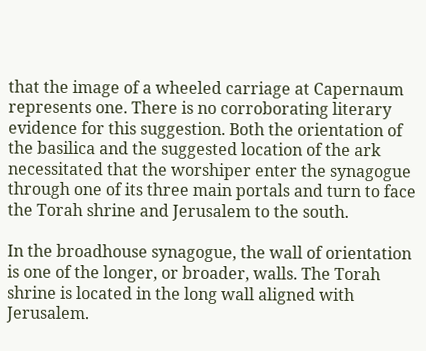that the image of a wheeled carriage at Capernaum represents one. There is no corroborating literary evidence for this suggestion. Both the orientation of the basilica and the suggested location of the ark necessitated that the worshiper enter the synagogue through one of its three main portals and turn to face the Torah shrine and Jerusalem to the south.

In the broadhouse synagogue, the wall of orientation is one of the longer, or broader, walls. The Torah shrine is located in the long wall aligned with Jerusalem.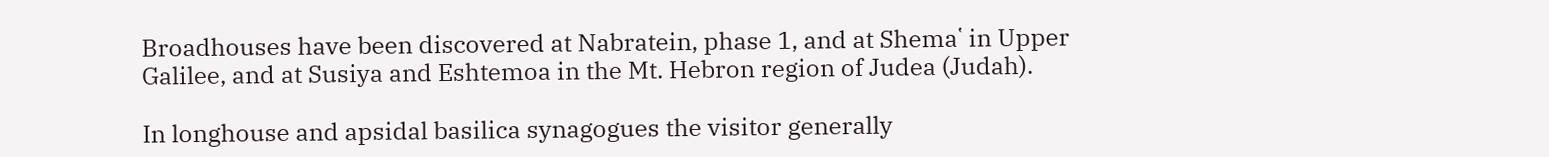Broadhouses have been discovered at Nabratein, phase 1, and at Shema῾ in Upper Galilee, and at Susiya and Eshtemoa in the Mt. Hebron region of Judea (Judah).

In longhouse and apsidal basilica synagogues the visitor generally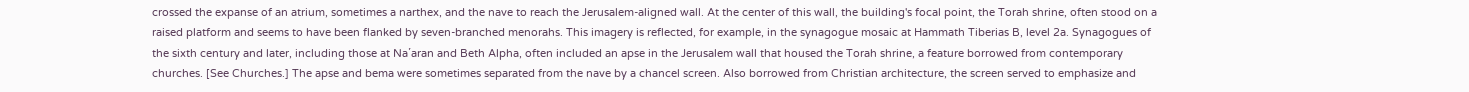crossed the expanse of an atrium, sometimes a narthex, and the nave to reach the Jerusalem-aligned wall. At the center of this wall, the building's focal point, the Torah shrine, often stood on a raised platform and seems to have been flanked by seven-branched menorahs. This imagery is reflected, for example, in the synagogue mosaic at Hammath Tiberias B, level 2a. Synagogues of the sixth century and later, including those at Na῾aran and Beth Alpha, often included an apse in the Jerusalem wall that housed the Torah shrine, a feature borrowed from contemporary churches. [See Churches.] The apse and bema were sometimes separated from the nave by a chancel screen. Also borrowed from Christian architecture, the screen served to emphasize and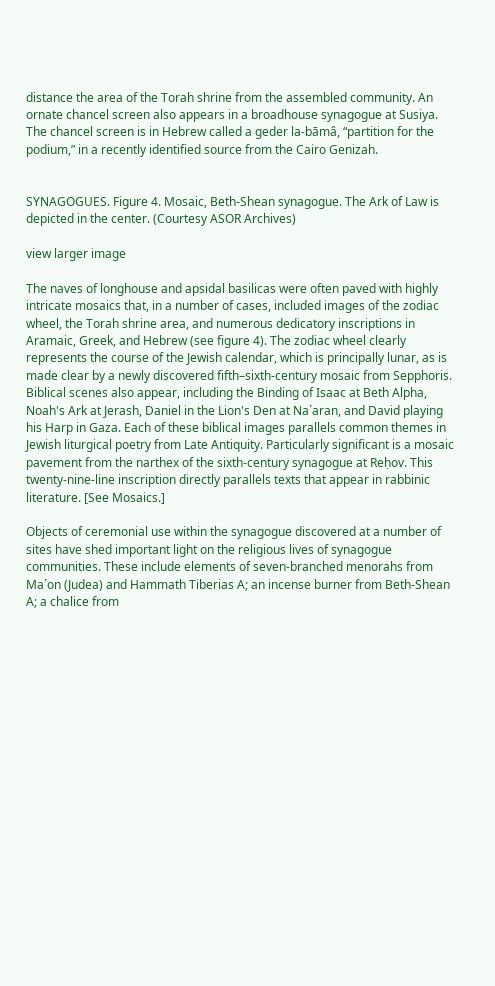distance the area of the Torah shrine from the assembled community. An ornate chancel screen also appears in a broadhouse synagogue at Susiya. The chancel screen is in Hebrew called a geder la-bāmâ, “partition for the podium,” in a recently identified source from the Cairo Genizah.


SYNAGOGUES. Figure 4. Mosaic, Beth-Shean synagogue. The Ark of Law is depicted in the center. (Courtesy ASOR Archives)

view larger image

The naves of longhouse and apsidal basilicas were often paved with highly intricate mosaics that, in a number of cases, included images of the zodiac wheel, the Torah shrine area, and numerous dedicatory inscriptions in Aramaic, Greek, and Hebrew (see figure 4). The zodiac wheel clearly represents the course of the Jewish calendar, which is principally lunar, as is made clear by a newly discovered fifth–sixth-century mosaic from Sepphoris. Biblical scenes also appear, including the Binding of Isaac at Beth Alpha, Noah's Ark at Jerash, Daniel in the Lion's Den at Na῾aran, and David playing his Harp in Gaza. Each of these biblical images parallels common themes in Jewish liturgical poetry from Late Antiquity. Particularly significant is a mosaic pavement from the narthex of the sixth-century synagogue at Reḥov. This twenty-nine-line inscription directly parallels texts that appear in rabbinic literature. [See Mosaics.]

Objects of ceremonial use within the synagogue discovered at a number of sites have shed important light on the religious lives of synagogue communities. These include elements of seven-branched menorahs from Ma῾on (Judea) and Hammath Tiberias A; an incense burner from Beth-Shean A; a chalice from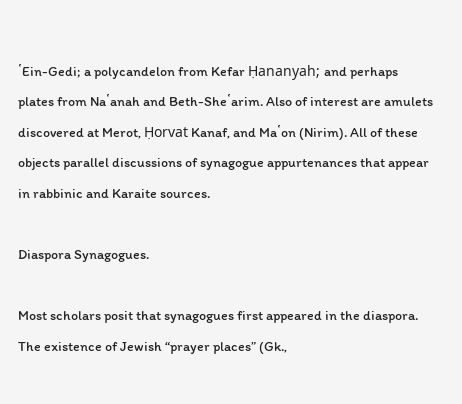῾Ein-Gedi; a polycandelon from Kefar Ḥananyah; and perhaps plates from Na῾anah and Beth-She῾arim. Also of interest are amulets discovered at Merot, Ḥorvat Kanaf, and Ma῾on (Nirim). All of these objects parallel discussions of synagogue appurtenances that appear in rabbinic and Karaite sources.

Diaspora Synagogues.

Most scholars posit that synagogues first appeared in the diaspora. The existence of Jewish “prayer places” (Gk.,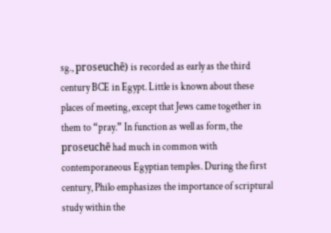sg., proseuchē) is recorded as early as the third century BCE in Egypt. Little is known about these places of meeting, except that Jews came together in them to “pray.” In function as well as form, the proseuchē had much in common with contemporaneous Egyptian temples. During the first century, Philo emphasizes the importance of scriptural study within the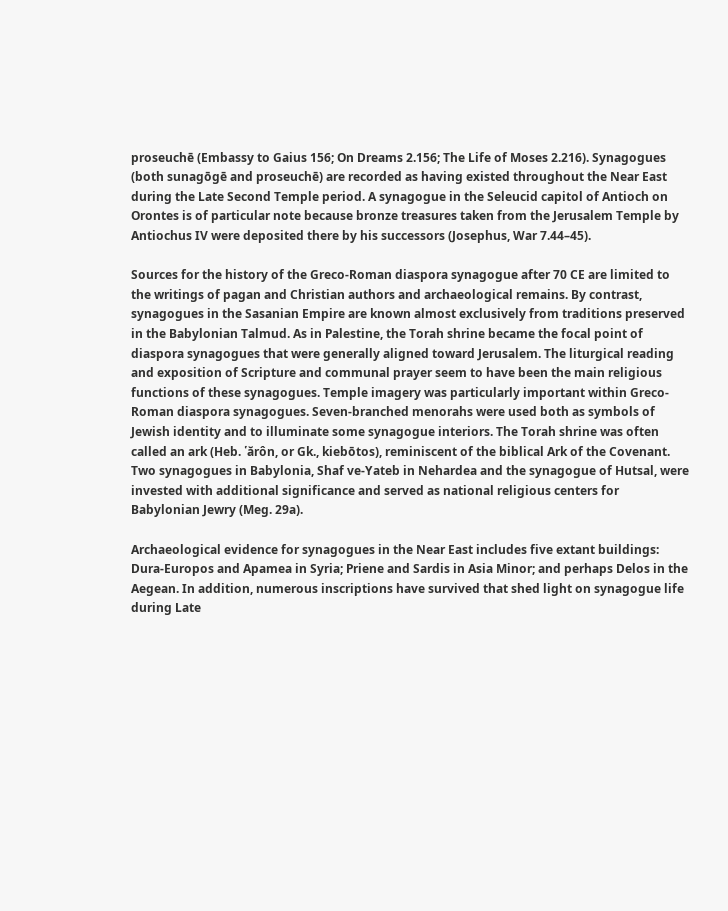proseuchē (Embassy to Gaius 156; On Dreams 2.156; The Life of Moses 2.216). Synagogues (both sunagōgē and proseuchē) are recorded as having existed throughout the Near East during the Late Second Temple period. A synagogue in the Seleucid capitol of Antioch on Orontes is of particular note because bronze treasures taken from the Jerusalem Temple by Antiochus IV were deposited there by his successors (Josephus, War 7.44–45).

Sources for the history of the Greco-Roman diaspora synagogue after 70 CE are limited to the writings of pagan and Christian authors and archaeological remains. By contrast, synagogues in the Sasanian Empire are known almost exclusively from traditions preserved in the Babylonian Talmud. As in Palestine, the Torah shrine became the focal point of diaspora synagogues that were generally aligned toward Jerusalem. The liturgical reading and exposition of Scripture and communal prayer seem to have been the main religious functions of these synagogues. Temple imagery was particularly important within Greco-Roman diaspora synagogues. Seven-branched menorahs were used both as symbols of Jewish identity and to illuminate some synagogue interiors. The Torah shrine was often called an ark (Heb. ῾ărôn, or Gk., kiebōtos), reminiscent of the biblical Ark of the Covenant. Two synagogues in Babylonia, Shaf ve-Yateb in Nehardea and the synagogue of Hutsal, were invested with additional significance and served as national religious centers for Babylonian Jewry (Meg. 29a).

Archaeological evidence for synagogues in the Near East includes five extant buildings: Dura-Europos and Apamea in Syria; Priene and Sardis in Asia Minor; and perhaps Delos in the Aegean. In addition, numerous inscriptions have survived that shed light on synagogue life during Late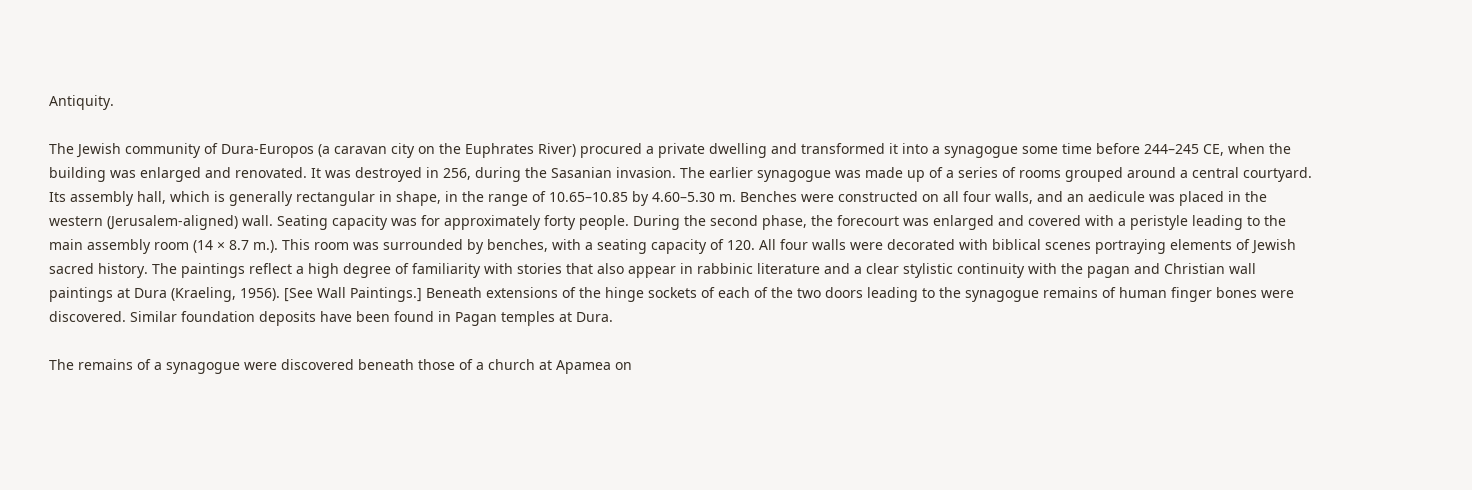Antiquity.

The Jewish community of Dura-Europos (a caravan city on the Euphrates River) procured a private dwelling and transformed it into a synagogue some time before 244–245 CE, when the building was enlarged and renovated. It was destroyed in 256, during the Sasanian invasion. The earlier synagogue was made up of a series of rooms grouped around a central courtyard. Its assembly hall, which is generally rectangular in shape, in the range of 10.65–10.85 by 4.60–5.30 m. Benches were constructed on all four walls, and an aedicule was placed in the western (Jerusalem-aligned) wall. Seating capacity was for approximately forty people. During the second phase, the forecourt was enlarged and covered with a peristyle leading to the main assembly room (14 × 8.7 m.). This room was surrounded by benches, with a seating capacity of 120. All four walls were decorated with biblical scenes portraying elements of Jewish sacred history. The paintings reflect a high degree of familiarity with stories that also appear in rabbinic literature and a clear stylistic continuity with the pagan and Christian wall paintings at Dura (Kraeling, 1956). [See Wall Paintings.] Beneath extensions of the hinge sockets of each of the two doors leading to the synagogue remains of human finger bones were discovered. Similar foundation deposits have been found in Pagan temples at Dura.

The remains of a synagogue were discovered beneath those of a church at Apamea on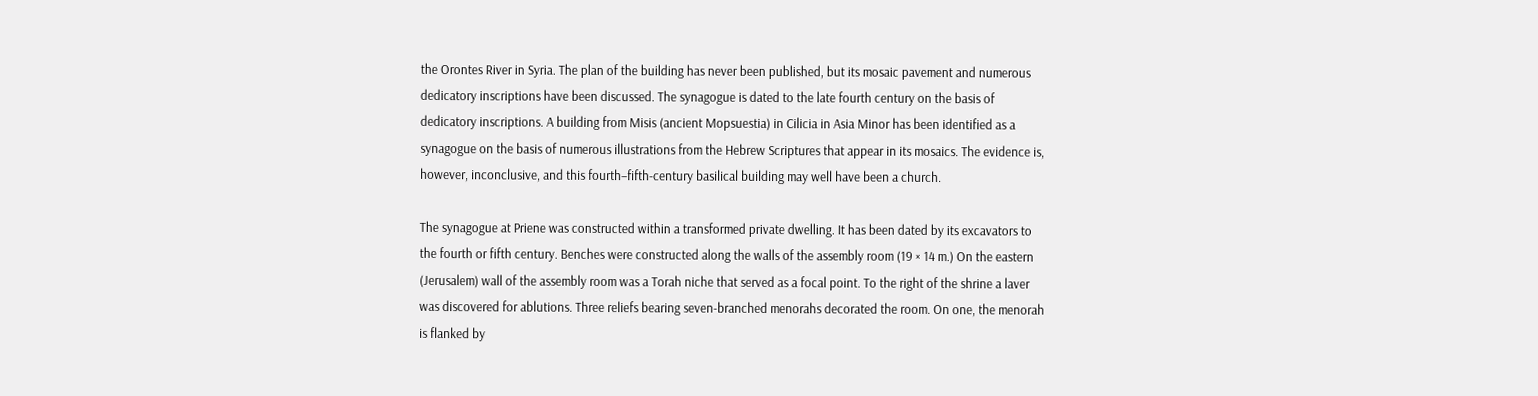the Orontes River in Syria. The plan of the building has never been published, but its mosaic pavement and numerous dedicatory inscriptions have been discussed. The synagogue is dated to the late fourth century on the basis of dedicatory inscriptions. A building from Misis (ancient Mopsuestia) in Cilicia in Asia Minor has been identified as a synagogue on the basis of numerous illustrations from the Hebrew Scriptures that appear in its mosaics. The evidence is, however, inconclusive, and this fourth–fifth-century basilical building may well have been a church.

The synagogue at Priene was constructed within a transformed private dwelling. It has been dated by its excavators to the fourth or fifth century. Benches were constructed along the walls of the assembly room (19 × 14 m.) On the eastern (Jerusalem) wall of the assembly room was a Torah niche that served as a focal point. To the right of the shrine a laver was discovered for ablutions. Three reliefs bearing seven-branched menorahs decorated the room. On one, the menorah is flanked by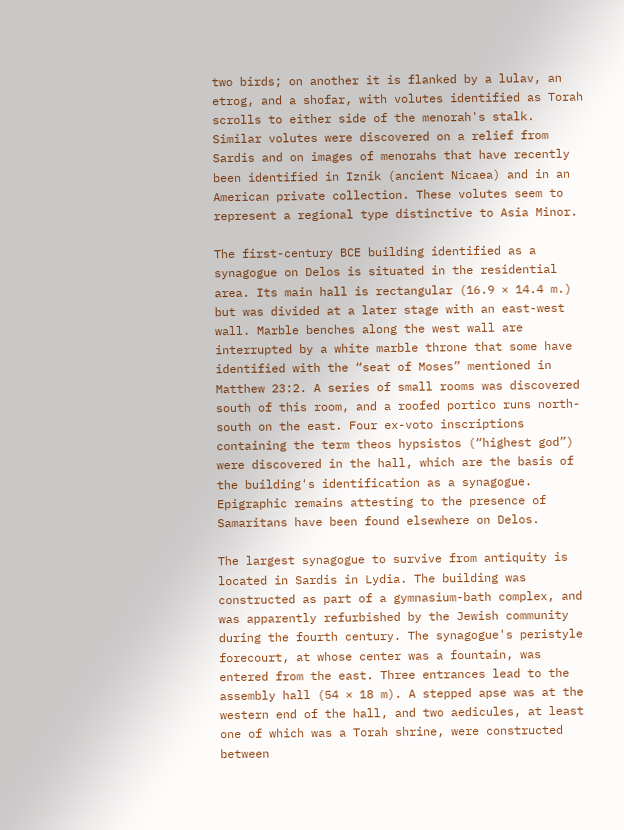two birds; on another it is flanked by a lulav, an etrog, and a shofar, with volutes identified as Torah scrolls to either side of the menorah's stalk. Similar volutes were discovered on a relief from Sardis and on images of menorahs that have recently been identified in Iznik (ancient Nicaea) and in an American private collection. These volutes seem to represent a regional type distinctive to Asia Minor.

The first-century BCE building identified as a synagogue on Delos is situated in the residential area. Its main hall is rectangular (16.9 × 14.4 m.) but was divided at a later stage with an east-west wall. Marble benches along the west wall are interrupted by a white marble throne that some have identified with the “seat of Moses” mentioned in Matthew 23:2. A series of small rooms was discovered south of this room, and a roofed portico runs north-south on the east. Four ex-voto inscriptions containing the term theos hypsistos (“highest god”) were discovered in the hall, which are the basis of the building's identification as a synagogue. Epigraphic remains attesting to the presence of Samaritans have been found elsewhere on Delos.

The largest synagogue to survive from antiquity is located in Sardis in Lydia. The building was constructed as part of a gymnasium-bath complex, and was apparently refurbished by the Jewish community during the fourth century. The synagogue's peristyle forecourt, at whose center was a fountain, was entered from the east. Three entrances lead to the assembly hall (54 × 18 m). A stepped apse was at the western end of the hall, and two aedicules, at least one of which was a Torah shrine, were constructed between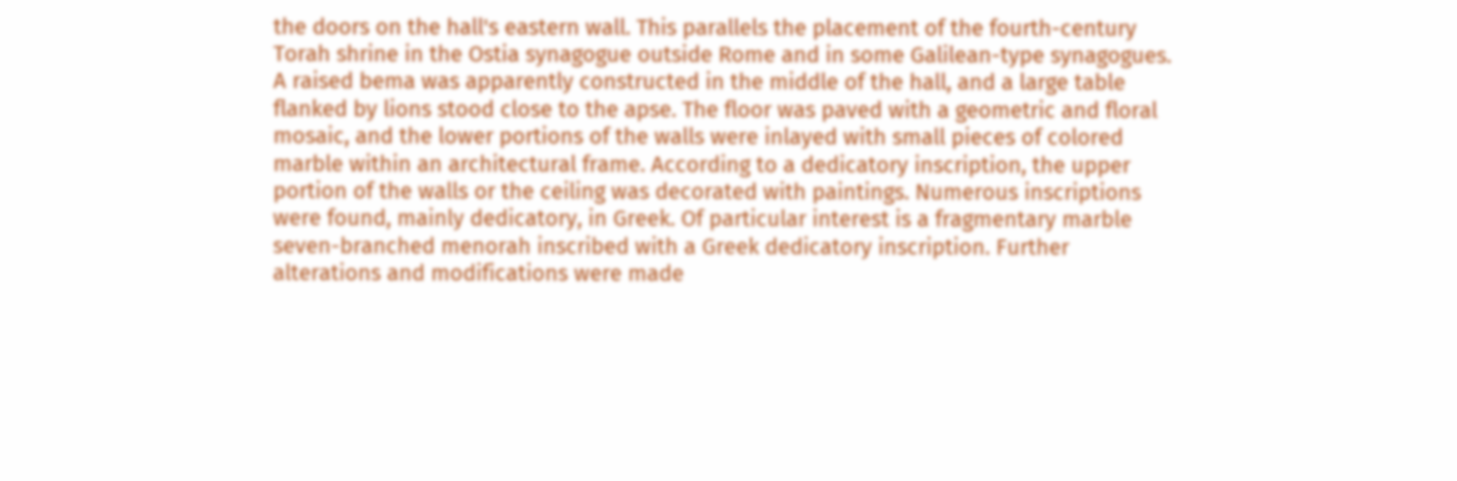the doors on the hall's eastern wall. This parallels the placement of the fourth-century Torah shrine in the Ostia synagogue outside Rome and in some Galilean-type synagogues. A raised bema was apparently constructed in the middle of the hall, and a large table flanked by lions stood close to the apse. The floor was paved with a geometric and floral mosaic, and the lower portions of the walls were inlayed with small pieces of colored marble within an architectural frame. According to a dedicatory inscription, the upper portion of the walls or the ceiling was decorated with paintings. Numerous inscriptions were found, mainly dedicatory, in Greek. Of particular interest is a fragmentary marble seven-branched menorah inscribed with a Greek dedicatory inscription. Further alterations and modifications were made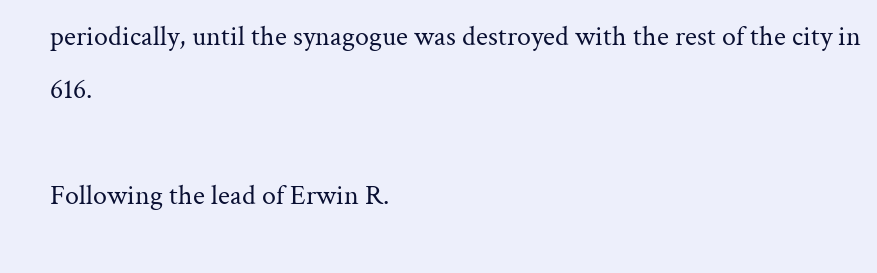periodically, until the synagogue was destroyed with the rest of the city in 616.

Following the lead of Erwin R.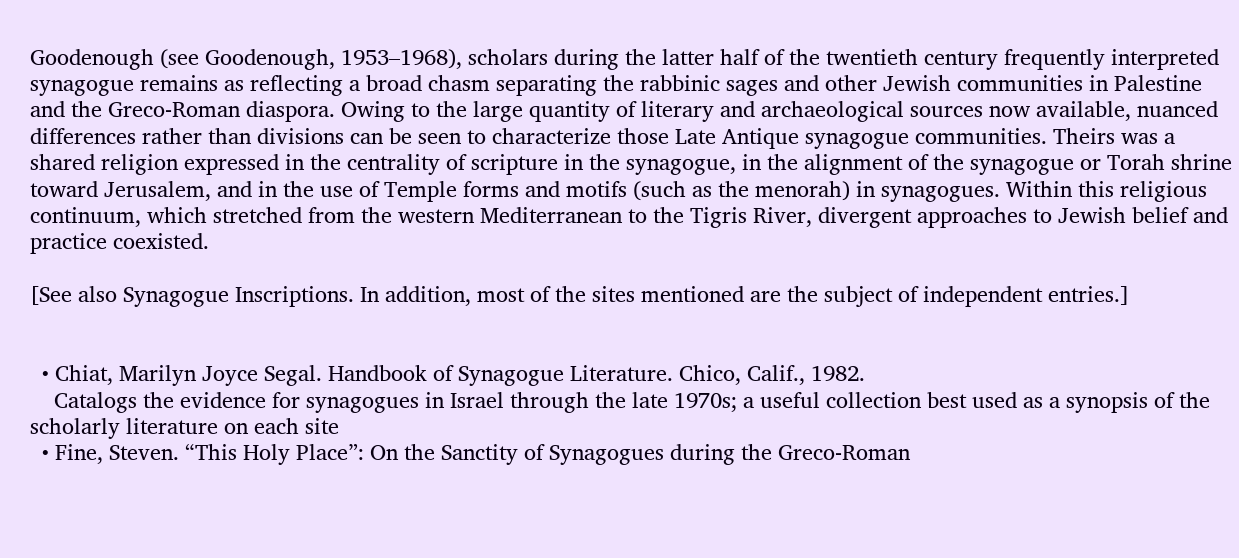Goodenough (see Goodenough, 1953–1968), scholars during the latter half of the twentieth century frequently interpreted synagogue remains as reflecting a broad chasm separating the rabbinic sages and other Jewish communities in Palestine and the Greco-Roman diaspora. Owing to the large quantity of literary and archaeological sources now available, nuanced differences rather than divisions can be seen to characterize those Late Antique synagogue communities. Theirs was a shared religion expressed in the centrality of scripture in the synagogue, in the alignment of the synagogue or Torah shrine toward Jerusalem, and in the use of Temple forms and motifs (such as the menorah) in synagogues. Within this religious continuum, which stretched from the western Mediterranean to the Tigris River, divergent approaches to Jewish belief and practice coexisted.

[See also Synagogue Inscriptions. In addition, most of the sites mentioned are the subject of independent entries.]


  • Chiat, Marilyn Joyce Segal. Handbook of Synagogue Literature. Chico, Calif., 1982.
    Catalogs the evidence for synagogues in Israel through the late 1970s; a useful collection best used as a synopsis of the scholarly literature on each site
  • Fine, Steven. “This Holy Place”: On the Sanctity of Synagogues during the Greco-Roman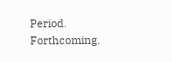Period. Forthcoming.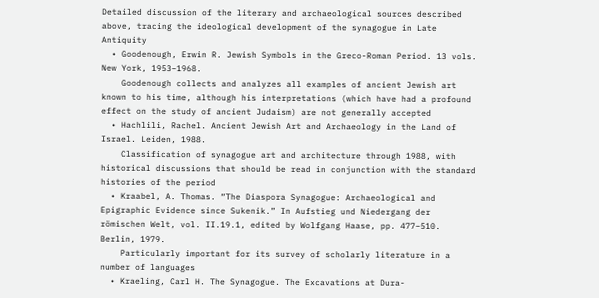Detailed discussion of the literary and archaeological sources described above, tracing the ideological development of the synagogue in Late Antiquity
  • Goodenough, Erwin R. Jewish Symbols in the Greco-Roman Period. 13 vols. New York, 1953–1968.
    Goodenough collects and analyzes all examples of ancient Jewish art known to his time, although his interpretations (which have had a profound effect on the study of ancient Judaism) are not generally accepted
  • Hachlili, Rachel. Ancient Jewish Art and Archaeology in the Land of Israel. Leiden, 1988.
    Classification of synagogue art and architecture through 1988, with historical discussions that should be read in conjunction with the standard histories of the period
  • Kraabel, A. Thomas. “The Diaspora Synagogue: Archaeological and Epigraphic Evidence since Sukenik.” In Aufstieg und Niedergang der römischen Welt, vol. II.19.1, edited by Wolfgang Haase, pp. 477–510. Berlin, 1979.
    Particularly important for its survey of scholarly literature in a number of languages
  • Kraeling, Carl H. The Synagogue. The Excavations at Dura-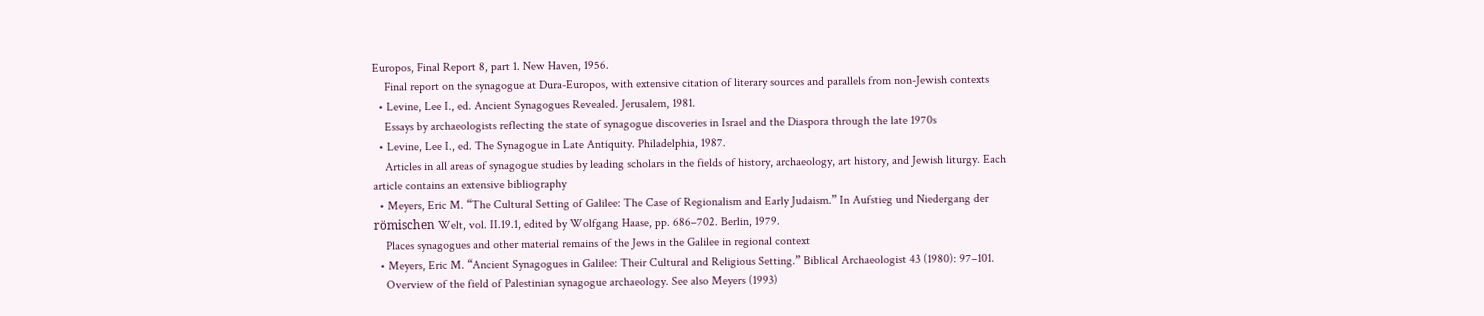Europos, Final Report 8, part 1. New Haven, 1956.
    Final report on the synagogue at Dura-Europos, with extensive citation of literary sources and parallels from non-Jewish contexts
  • Levine, Lee I., ed. Ancient Synagogues Revealed. Jerusalem, 1981.
    Essays by archaeologists reflecting the state of synagogue discoveries in Israel and the Diaspora through the late 1970s
  • Levine, Lee I., ed. The Synagogue in Late Antiquity. Philadelphia, 1987.
    Articles in all areas of synagogue studies by leading scholars in the fields of history, archaeology, art history, and Jewish liturgy. Each article contains an extensive bibliography
  • Meyers, Eric M. “The Cultural Setting of Galilee: The Case of Regionalism and Early Judaism.” In Aufstieg und Niedergang der römischen Welt, vol. II.19.1, edited by Wolfgang Haase, pp. 686–702. Berlin, 1979.
    Places synagogues and other material remains of the Jews in the Galilee in regional context
  • Meyers, Eric M. “Ancient Synagogues in Galilee: Their Cultural and Religious Setting.” Biblical Archaeologist 43 (1980): 97–101.
    Overview of the field of Palestinian synagogue archaeology. See also Meyers (1993)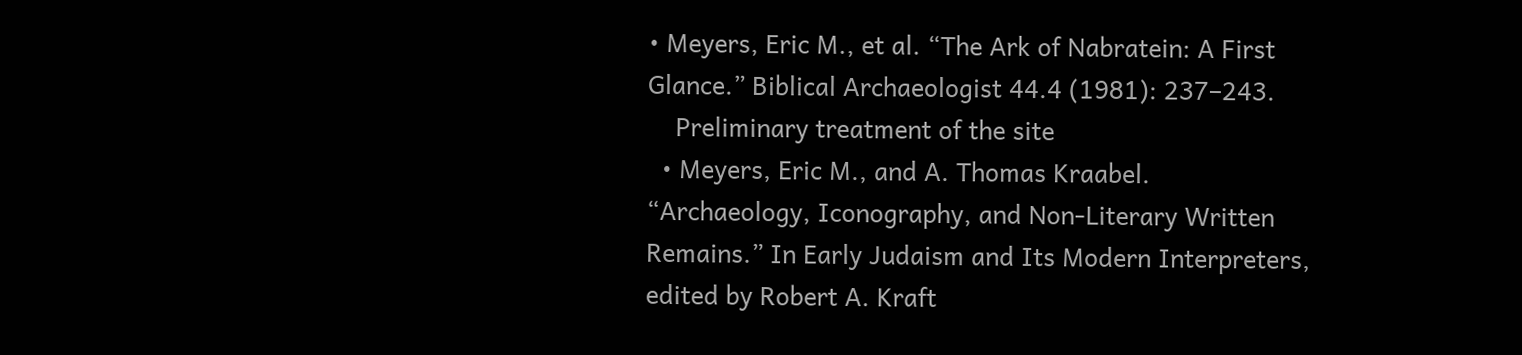• Meyers, Eric M., et al. “The Ark of Nabratein: A First Glance.” Biblical Archaeologist 44.4 (1981): 237–243.
    Preliminary treatment of the site
  • Meyers, Eric M., and A. Thomas Kraabel. “Archaeology, Iconography, and Non-Literary Written Remains.” In Early Judaism and Its Modern Interpreters, edited by Robert A. Kraft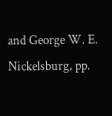and George W. E. Nickelsburg, pp.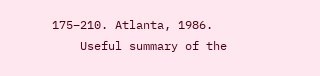175–210. Atlanta, 1986.
    Useful summary of the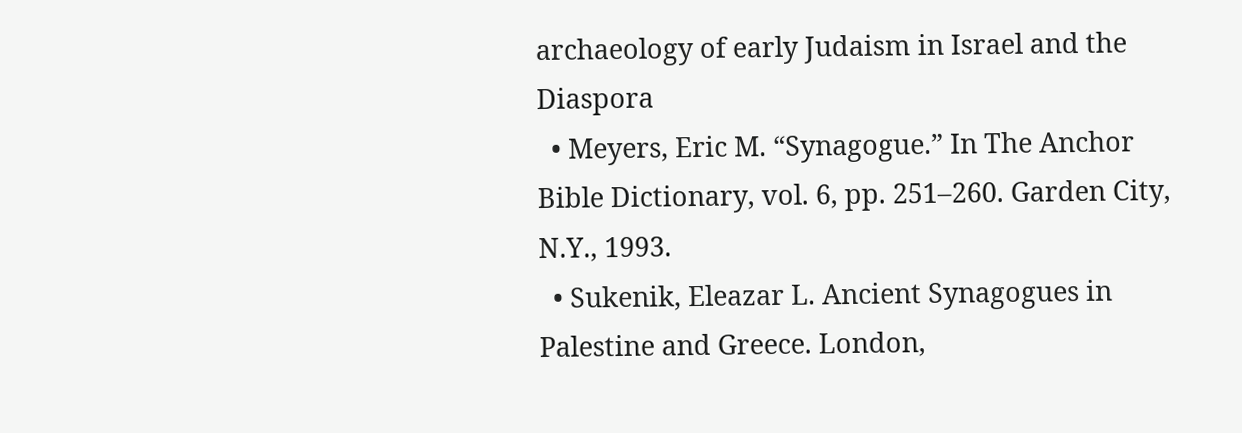archaeology of early Judaism in Israel and the Diaspora
  • Meyers, Eric M. “Synagogue.” In The Anchor Bible Dictionary, vol. 6, pp. 251–260. Garden City, N.Y., 1993.
  • Sukenik, Eleazar L. Ancient Synagogues in Palestine and Greece. London,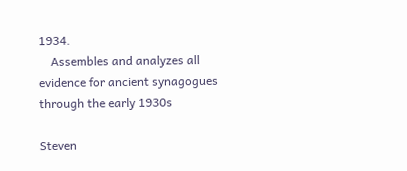1934.
    Assembles and analyzes all evidence for ancient synagogues through the early 1930s

Steven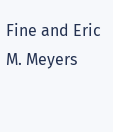Fine and Eric M. Meyers